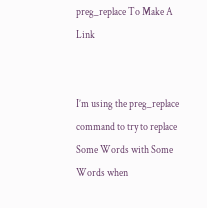preg_replace To Make A Link


I’m using the preg_replace command to try to replace Some Words with Some Words when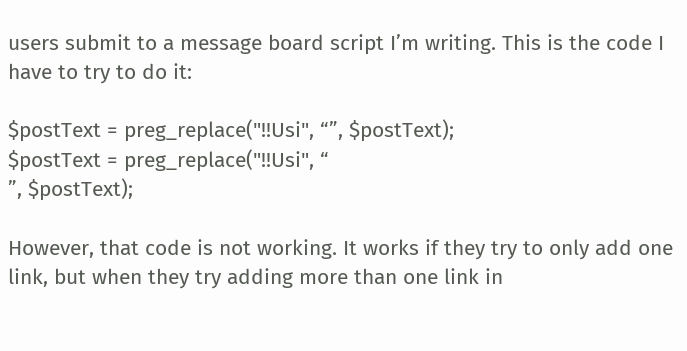users submit to a message board script I’m writing. This is the code I have to try to do it:

$postText = preg_replace("!!Usi", “”, $postText);
$postText = preg_replace("!!Usi", “
”, $postText);

However, that code is not working. It works if they try to only add one link, but when they try adding more than one link in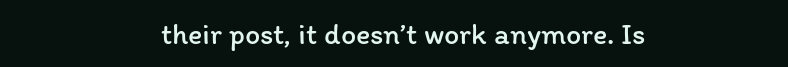their post, it doesn’t work anymore. Is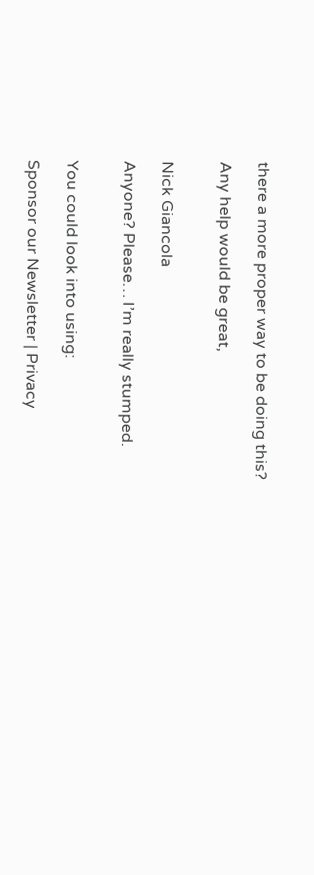there a more proper way to be doing this?

Any help would be great,


Nick Giancola

Anyone? Please… I’m really stumped.


You could look into using:

Sponsor our Newsletter | Privacy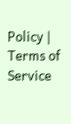Policy | Terms of Service